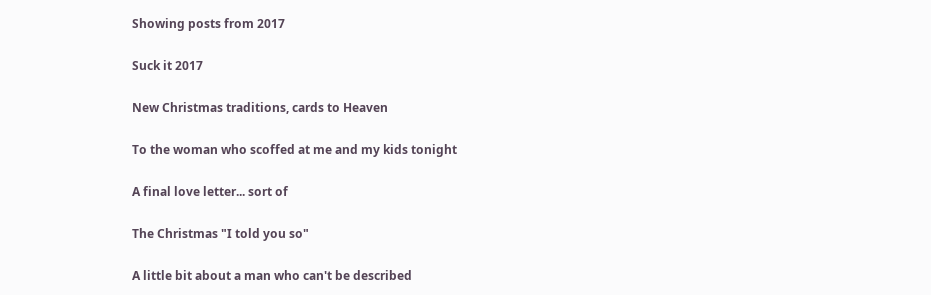Showing posts from 2017

Suck it 2017

New Christmas traditions, cards to Heaven

To the woman who scoffed at me and my kids tonight

A final love letter... sort of

The Christmas "I told you so"

A little bit about a man who can't be described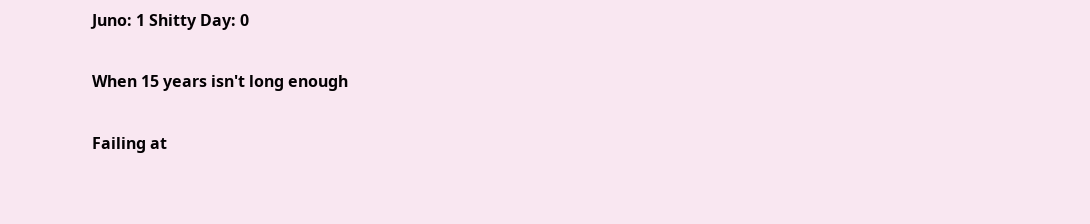Juno: 1 Shitty Day: 0

When 15 years isn't long enough

Failing at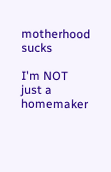motherhood sucks

I'm NOT just a homemaker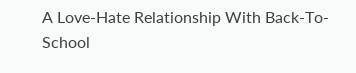A Love-Hate Relationship With Back-To-School